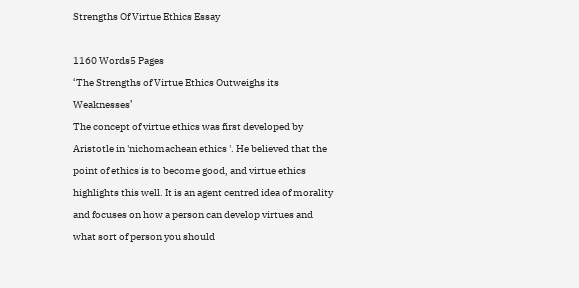Strengths Of Virtue Ethics Essay

1160 Words5 Pages
‘The Strengths of Virtue Ethics Outweighs its Weaknesses’
The concept of virtue ethics was first developed by Aristotle in 'nichomachean ethics '. He believed that the point of ethics is to become good, and virtue ethics highlights this well. It is an agent centred idea of morality and focuses on how a person can develop virtues and what sort of person you should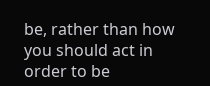be, rather than how you should act in order to be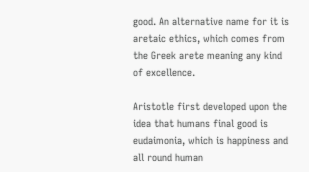good. An alternative name for it is aretaic ethics, which comes from the Greek arete meaning any kind of excellence.

Aristotle first developed upon the idea that humans final good is eudaimonia, which is happiness and all round human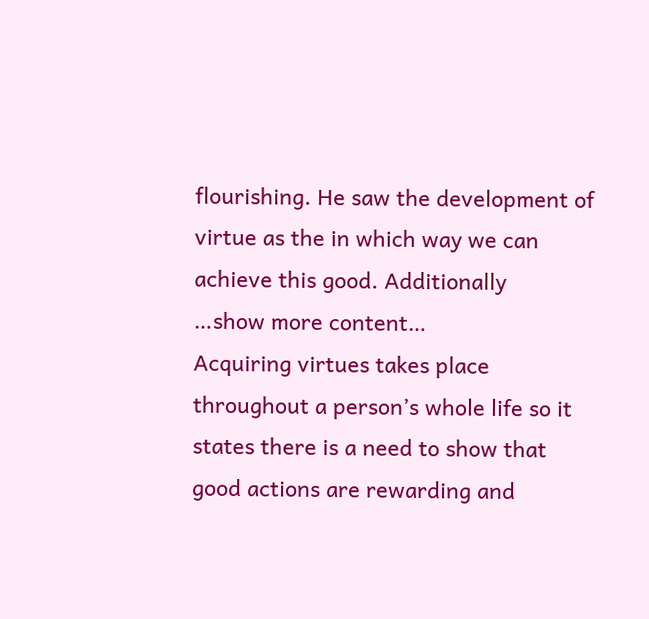flourishing. He saw the development of virtue as the in which way we can achieve this good. Additionally
…show more content…
Acquiring virtues takes place throughout a person’s whole life so it states there is a need to show that good actions are rewarding and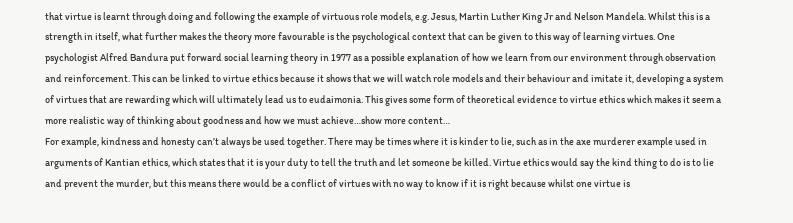that virtue is learnt through doing and following the example of virtuous role models, e.g. Jesus, Martin Luther King Jr and Nelson Mandela. Whilst this is a strength in itself, what further makes the theory more favourable is the psychological context that can be given to this way of learning virtues. One psychologist Alfred Bandura put forward social learning theory in 1977 as a possible explanation of how we learn from our environment through observation and reinforcement. This can be linked to virtue ethics because it shows that we will watch role models and their behaviour and imitate it, developing a system of virtues that are rewarding which will ultimately lead us to eudaimonia. This gives some form of theoretical evidence to virtue ethics which makes it seem a more realistic way of thinking about goodness and how we must achieve…show more content…
For example, kindness and honesty can’t always be used together. There may be times where it is kinder to lie, such as in the axe murderer example used in arguments of Kantian ethics, which states that it is your duty to tell the truth and let someone be killed. Virtue ethics would say the kind thing to do is to lie and prevent the murder, but this means there would be a conflict of virtues with no way to know if it is right because whilst one virtue is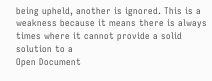being upheld, another is ignored. This is a weakness because it means there is always times where it cannot provide a solid solution to a
Open Document